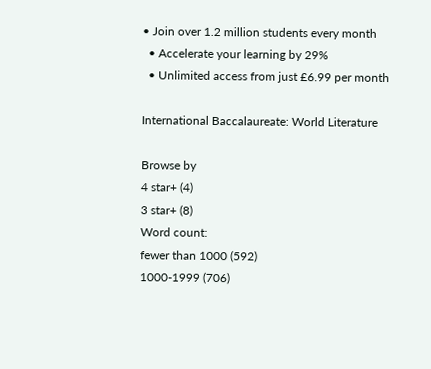• Join over 1.2 million students every month
  • Accelerate your learning by 29%
  • Unlimited access from just £6.99 per month

International Baccalaureate: World Literature

Browse by
4 star+ (4)
3 star+ (8)
Word count:
fewer than 1000 (592)
1000-1999 (706)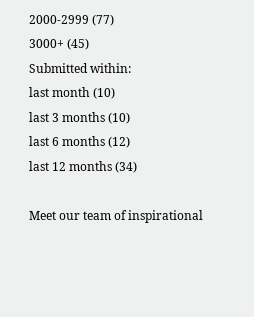2000-2999 (77)
3000+ (45)
Submitted within:
last month (10)
last 3 months (10)
last 6 months (12)
last 12 months (34)

Meet our team of inspirational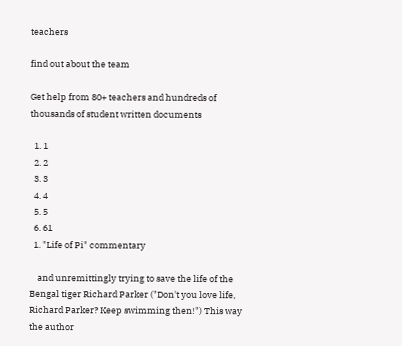teachers

find out about the team

Get help from 80+ teachers and hundreds of thousands of student written documents

  1. 1
  2. 2
  3. 3
  4. 4
  5. 5
  6. 61
  1. "Life of Pi" commentary

    and unremittingly trying to save the life of the Bengal tiger Richard Parker ("Don't you love life, Richard Parker? Keep swimming then!") This way the author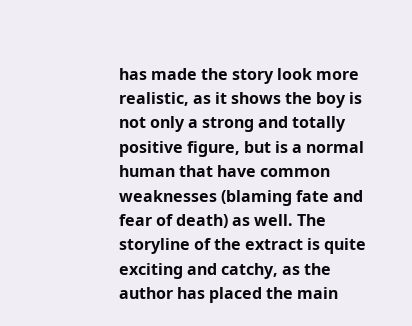has made the story look more realistic, as it shows the boy is not only a strong and totally positive figure, but is a normal human that have common weaknesses (blaming fate and fear of death) as well. The storyline of the extract is quite exciting and catchy, as the author has placed the main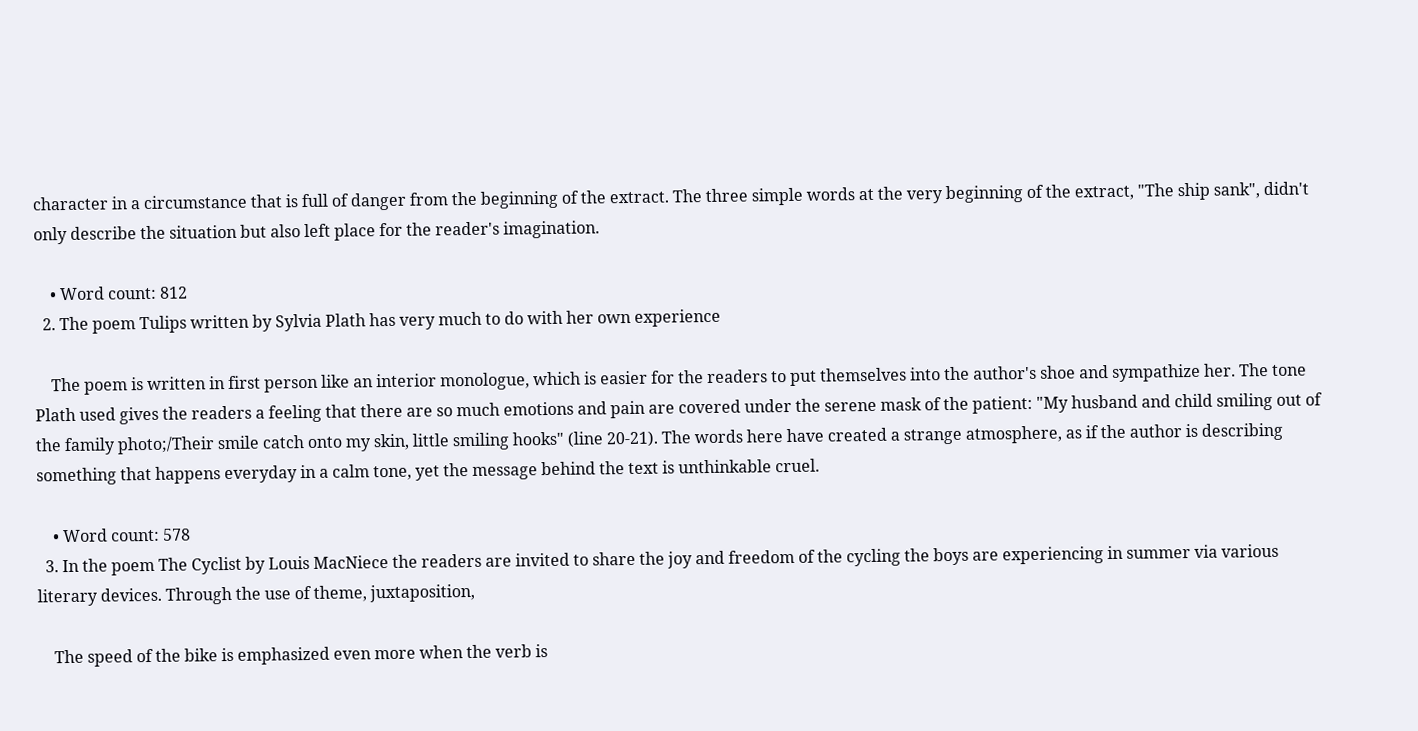character in a circumstance that is full of danger from the beginning of the extract. The three simple words at the very beginning of the extract, "The ship sank", didn't only describe the situation but also left place for the reader's imagination.

    • Word count: 812
  2. The poem Tulips written by Sylvia Plath has very much to do with her own experience

    The poem is written in first person like an interior monologue, which is easier for the readers to put themselves into the author's shoe and sympathize her. The tone Plath used gives the readers a feeling that there are so much emotions and pain are covered under the serene mask of the patient: "My husband and child smiling out of the family photo;/Their smile catch onto my skin, little smiling hooks" (line 20-21). The words here have created a strange atmosphere, as if the author is describing something that happens everyday in a calm tone, yet the message behind the text is unthinkable cruel.

    • Word count: 578
  3. In the poem The Cyclist by Louis MacNiece the readers are invited to share the joy and freedom of the cycling the boys are experiencing in summer via various literary devices. Through the use of theme, juxtaposition,

    The speed of the bike is emphasized even more when the verb is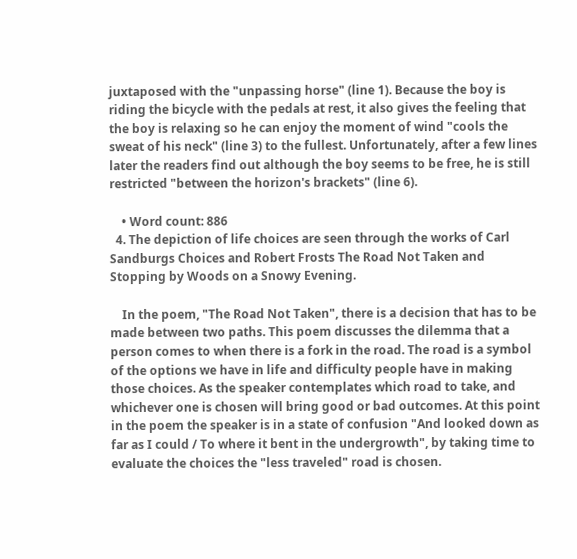juxtaposed with the "unpassing horse" (line 1). Because the boy is riding the bicycle with the pedals at rest, it also gives the feeling that the boy is relaxing so he can enjoy the moment of wind "cools the sweat of his neck" (line 3) to the fullest. Unfortunately, after a few lines later the readers find out although the boy seems to be free, he is still restricted "between the horizon's brackets" (line 6).

    • Word count: 886
  4. The depiction of life choices are seen through the works of Carl Sandburgs Choices and Robert Frosts The Road Not Taken and Stopping by Woods on a Snowy Evening.

    In the poem, "The Road Not Taken", there is a decision that has to be made between two paths. This poem discusses the dilemma that a person comes to when there is a fork in the road. The road is a symbol of the options we have in life and difficulty people have in making those choices. As the speaker contemplates which road to take, and whichever one is chosen will bring good or bad outcomes. At this point in the poem the speaker is in a state of confusion "And looked down as far as I could / To where it bent in the undergrowth", by taking time to evaluate the choices the "less traveled" road is chosen.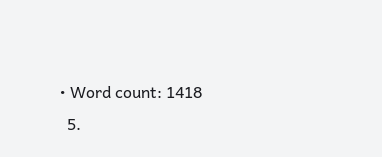• Word count: 1418
  5.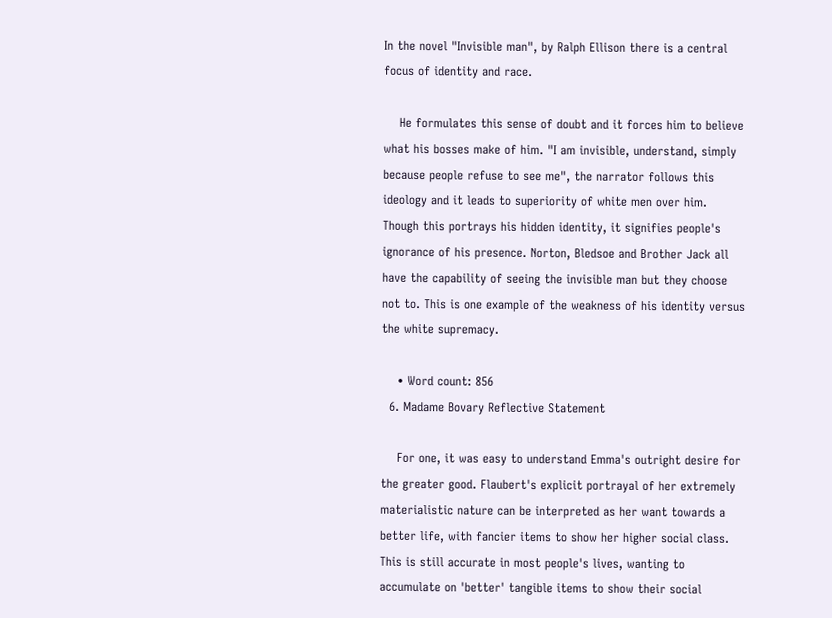In the novel "Invisible man", by Ralph Ellison there is a central focus of identity and race.

    He formulates this sense of doubt and it forces him to believe what his bosses make of him. "I am invisible, understand, simply because people refuse to see me", the narrator follows this ideology and it leads to superiority of white men over him. Though this portrays his hidden identity, it signifies people's ignorance of his presence. Norton, Bledsoe and Brother Jack all have the capability of seeing the invisible man but they choose not to. This is one example of the weakness of his identity versus the white supremacy.

    • Word count: 856
  6. Madame Bovary Reflective Statement

    For one, it was easy to understand Emma's outright desire for the greater good. Flaubert's explicit portrayal of her extremely materialistic nature can be interpreted as her want towards a better life, with fancier items to show her higher social class. This is still accurate in most people's lives, wanting to accumulate on 'better' tangible items to show their social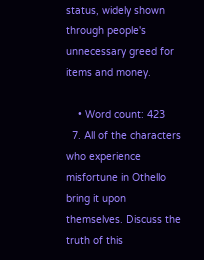status, widely shown through people's unnecessary greed for items and money.

    • Word count: 423
  7. All of the characters who experience misfortune in Othello bring it upon themselves. Discuss the truth of this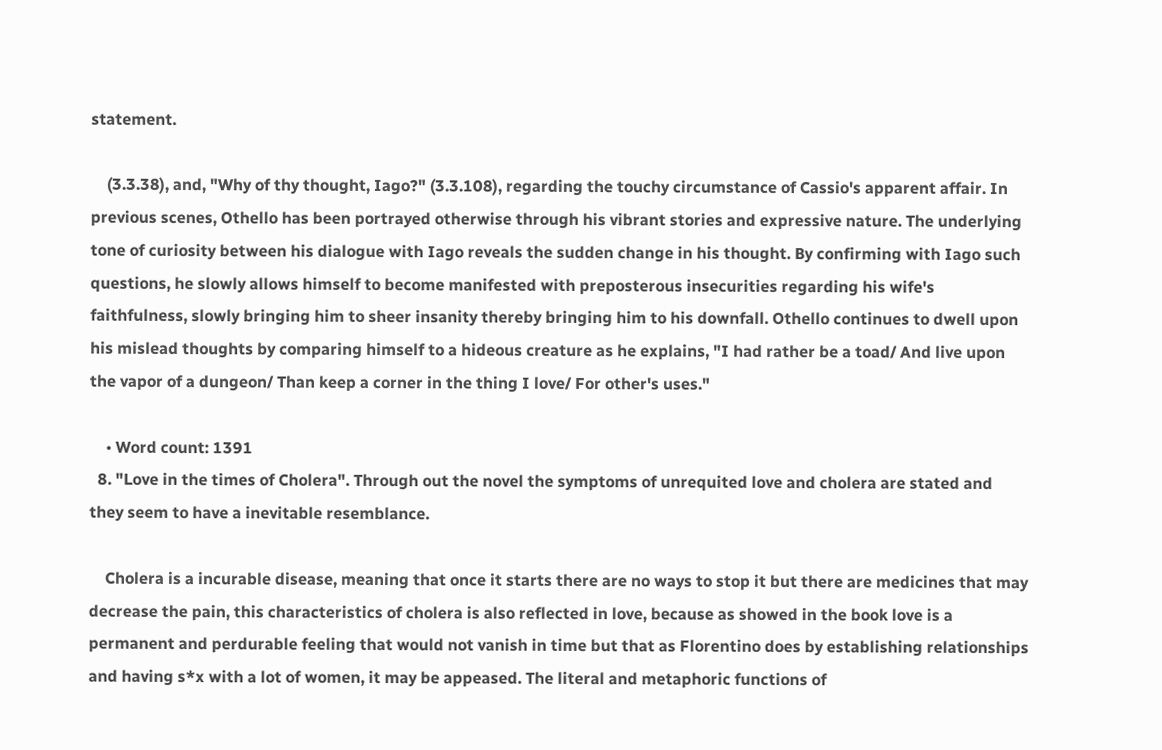statement.

    (3.3.38), and, "Why of thy thought, Iago?" (3.3.108), regarding the touchy circumstance of Cassio's apparent affair. In previous scenes, Othello has been portrayed otherwise through his vibrant stories and expressive nature. The underlying tone of curiosity between his dialogue with Iago reveals the sudden change in his thought. By confirming with Iago such questions, he slowly allows himself to become manifested with preposterous insecurities regarding his wife's faithfulness, slowly bringing him to sheer insanity thereby bringing him to his downfall. Othello continues to dwell upon his mislead thoughts by comparing himself to a hideous creature as he explains, "I had rather be a toad/ And live upon the vapor of a dungeon/ Than keep a corner in the thing I love/ For other's uses."

    • Word count: 1391
  8. "Love in the times of Cholera". Through out the novel the symptoms of unrequited love and cholera are stated and they seem to have a inevitable resemblance.

    Cholera is a incurable disease, meaning that once it starts there are no ways to stop it but there are medicines that may decrease the pain, this characteristics of cholera is also reflected in love, because as showed in the book love is a permanent and perdurable feeling that would not vanish in time but that as Florentino does by establishing relationships and having s*x with a lot of women, it may be appeased. The literal and metaphoric functions of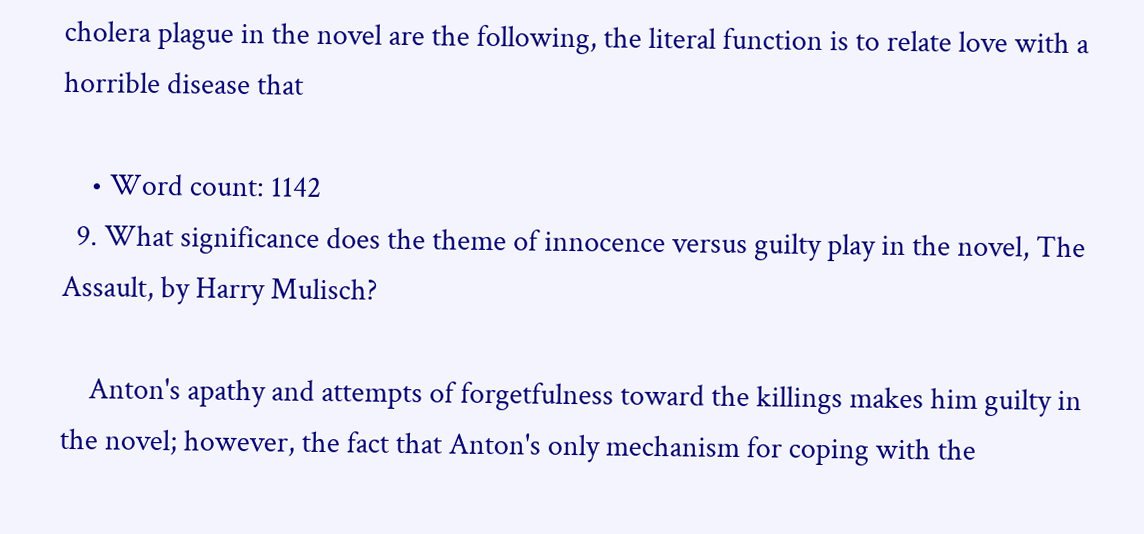cholera plague in the novel are the following, the literal function is to relate love with a horrible disease that

    • Word count: 1142
  9. What significance does the theme of innocence versus guilty play in the novel, The Assault, by Harry Mulisch?

    Anton's apathy and attempts of forgetfulness toward the killings makes him guilty in the novel; however, the fact that Anton's only mechanism for coping with the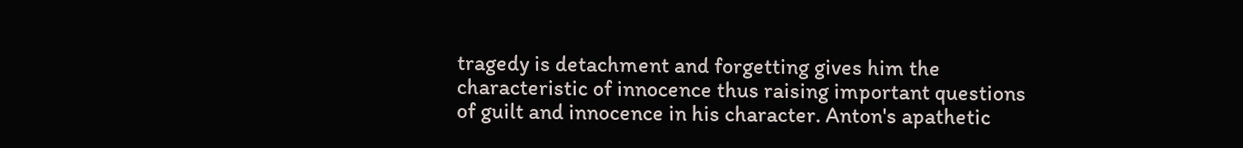tragedy is detachment and forgetting gives him the characteristic of innocence thus raising important questions of guilt and innocence in his character. Anton's apathetic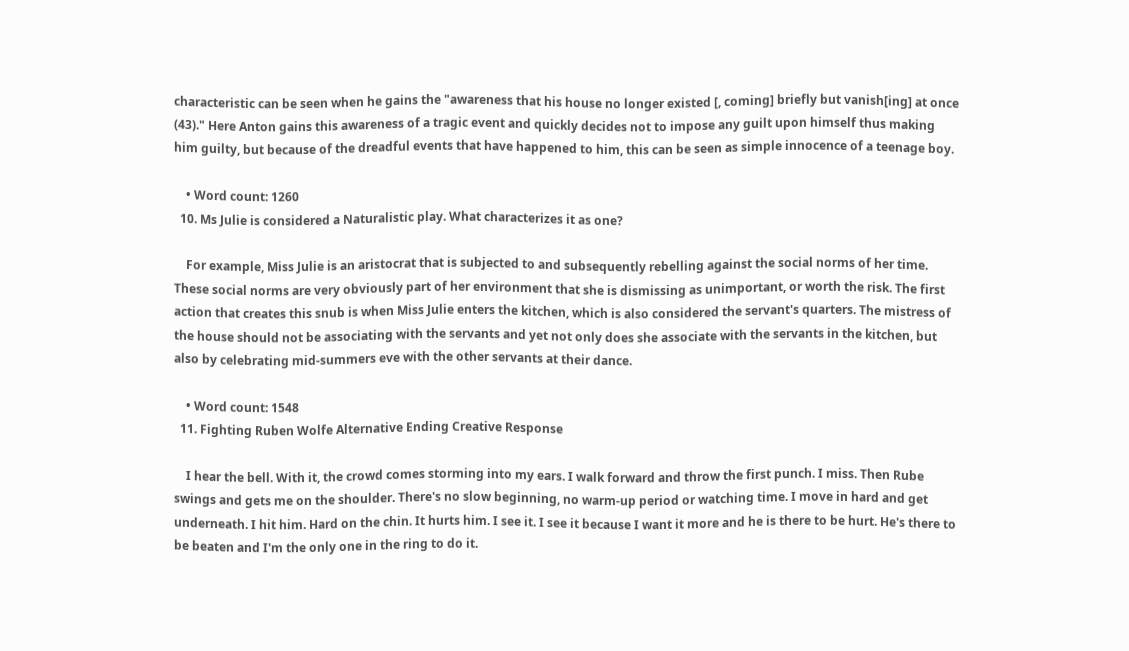characteristic can be seen when he gains the "awareness that his house no longer existed [, coming] briefly but vanish[ing] at once (43)." Here Anton gains this awareness of a tragic event and quickly decides not to impose any guilt upon himself thus making him guilty, but because of the dreadful events that have happened to him, this can be seen as simple innocence of a teenage boy.

    • Word count: 1260
  10. Ms Julie is considered a Naturalistic play. What characterizes it as one?

    For example, Miss Julie is an aristocrat that is subjected to and subsequently rebelling against the social norms of her time. These social norms are very obviously part of her environment that she is dismissing as unimportant, or worth the risk. The first action that creates this snub is when Miss Julie enters the kitchen, which is also considered the servant's quarters. The mistress of the house should not be associating with the servants and yet not only does she associate with the servants in the kitchen, but also by celebrating mid-summers eve with the other servants at their dance.

    • Word count: 1548
  11. Fighting Ruben Wolfe Alternative Ending Creative Response

    I hear the bell. With it, the crowd comes storming into my ears. I walk forward and throw the first punch. I miss. Then Rube swings and gets me on the shoulder. There's no slow beginning, no warm-up period or watching time. I move in hard and get underneath. I hit him. Hard on the chin. It hurts him. I see it. I see it because I want it more and he is there to be hurt. He's there to be beaten and I'm the only one in the ring to do it.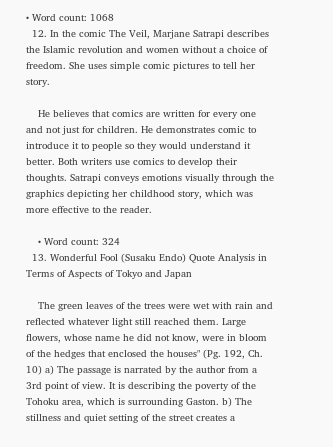• Word count: 1068
  12. In the comic The Veil, Marjane Satrapi describes the Islamic revolution and women without a choice of freedom. She uses simple comic pictures to tell her story.

    He believes that comics are written for every one and not just for children. He demonstrates comic to introduce it to people so they would understand it better. Both writers use comics to develop their thoughts. Satrapi conveys emotions visually through the graphics depicting her childhood story, which was more effective to the reader.

    • Word count: 324
  13. Wonderful Fool (Susaku Endo) Quote Analysis in Terms of Aspects of Tokyo and Japan

    The green leaves of the trees were wet with rain and reflected whatever light still reached them. Large flowers, whose name he did not know, were in bloom of the hedges that enclosed the houses" (Pg. 192, Ch. 10) a) The passage is narrated by the author from a 3rd point of view. It is describing the poverty of the Tohoku area, which is surrounding Gaston. b) The stillness and quiet setting of the street creates a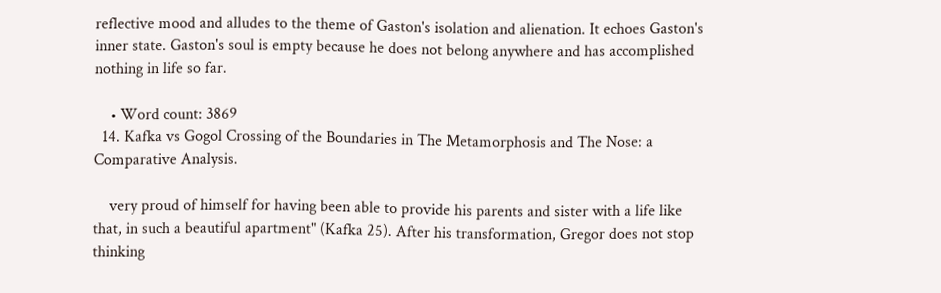reflective mood and alludes to the theme of Gaston's isolation and alienation. It echoes Gaston's inner state. Gaston's soul is empty because he does not belong anywhere and has accomplished nothing in life so far.

    • Word count: 3869
  14. Kafka vs Gogol Crossing of the Boundaries in The Metamorphosis and The Nose: a Comparative Analysis.

    very proud of himself for having been able to provide his parents and sister with a life like that, in such a beautiful apartment" (Kafka 25). After his transformation, Gregor does not stop thinking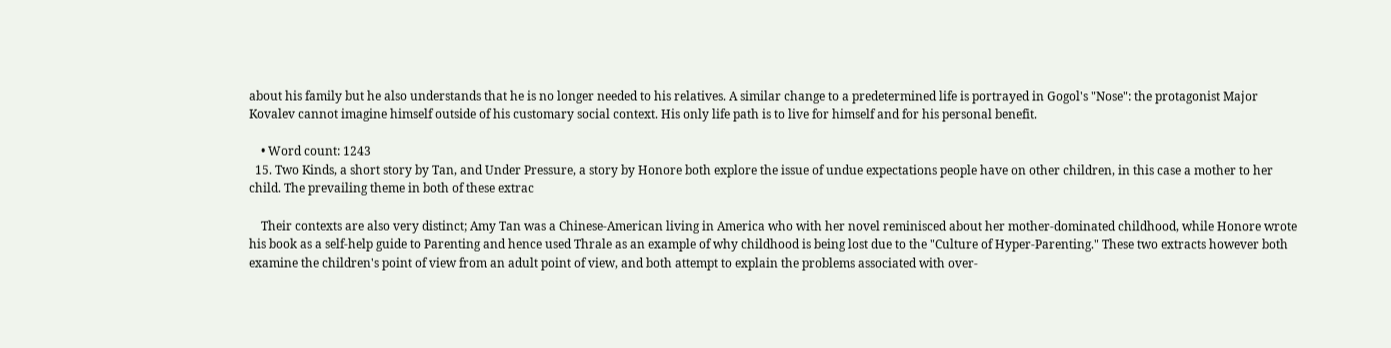about his family but he also understands that he is no longer needed to his relatives. A similar change to a predetermined life is portrayed in Gogol's "Nose": the protagonist Major Kovalev cannot imagine himself outside of his customary social context. His only life path is to live for himself and for his personal benefit.

    • Word count: 1243
  15. Two Kinds, a short story by Tan, and Under Pressure, a story by Honore both explore the issue of undue expectations people have on other children, in this case a mother to her child. The prevailing theme in both of these extrac

    Their contexts are also very distinct; Amy Tan was a Chinese-American living in America who with her novel reminisced about her mother-dominated childhood, while Honore wrote his book as a self-help guide to Parenting and hence used Thrale as an example of why childhood is being lost due to the "Culture of Hyper-Parenting." These two extracts however both examine the children's point of view from an adult point of view, and both attempt to explain the problems associated with over-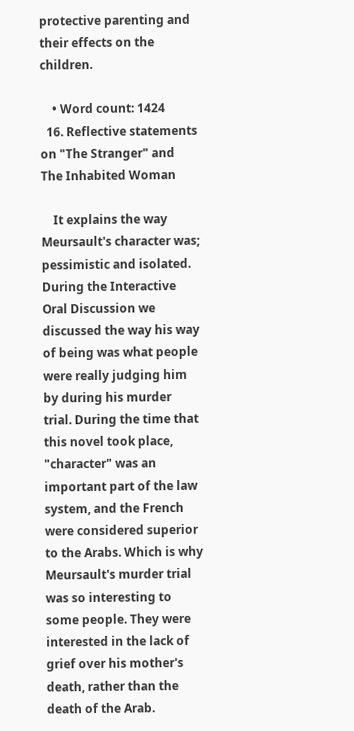protective parenting and their effects on the children.

    • Word count: 1424
  16. Reflective statements on "The Stranger" and The Inhabited Woman

    It explains the way Meursault's character was; pessimistic and isolated. During the Interactive Oral Discussion we discussed the way his way of being was what people were really judging him by during his murder trial. During the time that this novel took place, "character" was an important part of the law system, and the French were considered superior to the Arabs. Which is why Meursault's murder trial was so interesting to some people. They were interested in the lack of grief over his mother's death, rather than the death of the Arab.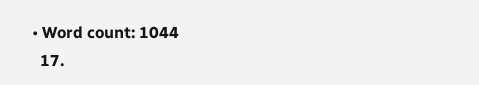• Word count: 1044
  17.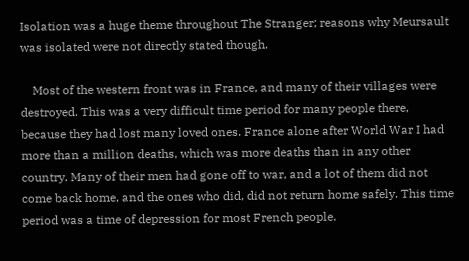Isolation was a huge theme throughout The Stranger; reasons why Meursault was isolated were not directly stated though.

    Most of the western front was in France, and many of their villages were destroyed. This was a very difficult time period for many people there, because they had lost many loved ones. France alone after World War I had more than a million deaths, which was more deaths than in any other country. Many of their men had gone off to war, and a lot of them did not come back home, and the ones who did, did not return home safely. This time period was a time of depression for most French people.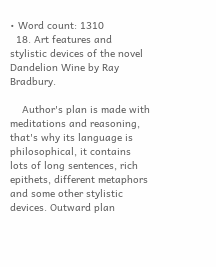• Word count: 1310
  18. Art features and stylistic devices of the novel Dandelion Wine by Ray Bradbury.

    Author's plan is made with meditations and reasoning, that's why its language is philosophical, it contains lots of long sentences, rich epithets, different metaphors and some other stylistic devices. Outward plan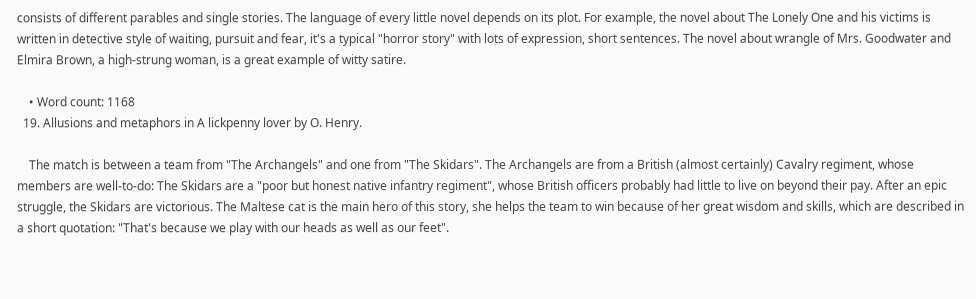consists of different parables and single stories. The language of every little novel depends on its plot. For example, the novel about The Lonely One and his victims is written in detective style of waiting, pursuit and fear, it's a typical "horror story" with lots of expression, short sentences. The novel about wrangle of Mrs. Goodwater and Elmira Brown, a high-strung woman, is a great example of witty satire.

    • Word count: 1168
  19. Allusions and metaphors in A lickpenny lover by O. Henry.

    The match is between a team from "The Archangels" and one from "The Skidars". The Archangels are from a British (almost certainly) Cavalry regiment, whose members are well-to-do: The Skidars are a "poor but honest native infantry regiment", whose British officers probably had little to live on beyond their pay. After an epic struggle, the Skidars are victorious. The Maltese cat is the main hero of this story, she helps the team to win because of her great wisdom and skills, which are described in a short quotation: "That's because we play with our heads as well as our feet".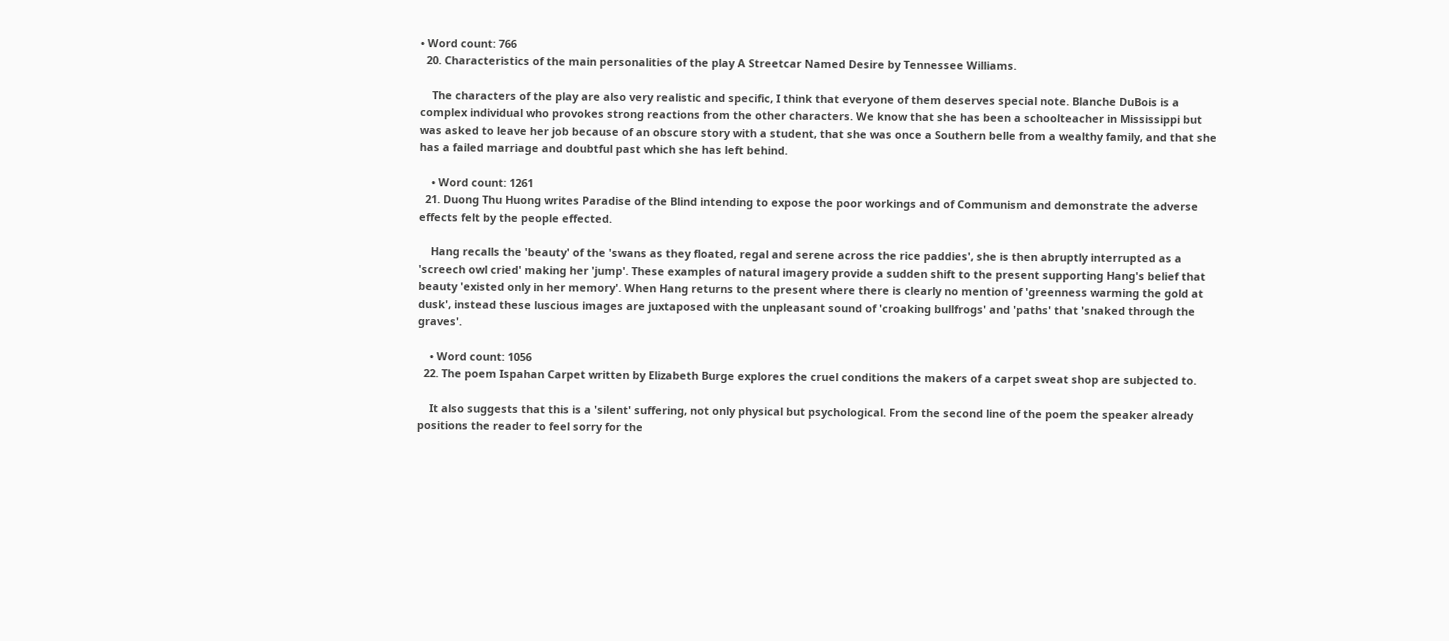• Word count: 766
  20. Characteristics of the main personalities of the play A Streetcar Named Desire by Tennessee Williams.

    The characters of the play are also very realistic and specific, I think that everyone of them deserves special note. Blanche DuBois is a complex individual who provokes strong reactions from the other characters. We know that she has been a schoolteacher in Mississippi but was asked to leave her job because of an obscure story with a student, that she was once a Southern belle from a wealthy family, and that she has a failed marriage and doubtful past which she has left behind.

    • Word count: 1261
  21. Duong Thu Huong writes Paradise of the Blind intending to expose the poor workings and of Communism and demonstrate the adverse effects felt by the people effected.

    Hang recalls the 'beauty' of the 'swans as they floated, regal and serene across the rice paddies', she is then abruptly interrupted as a 'screech owl cried' making her 'jump'. These examples of natural imagery provide a sudden shift to the present supporting Hang's belief that beauty 'existed only in her memory'. When Hang returns to the present where there is clearly no mention of 'greenness warming the gold at dusk', instead these luscious images are juxtaposed with the unpleasant sound of 'croaking bullfrogs' and 'paths' that 'snaked through the graves'.

    • Word count: 1056
  22. The poem Ispahan Carpet written by Elizabeth Burge explores the cruel conditions the makers of a carpet sweat shop are subjected to.

    It also suggests that this is a 'silent' suffering, not only physical but psychological. From the second line of the poem the speaker already positions the reader to feel sorry for the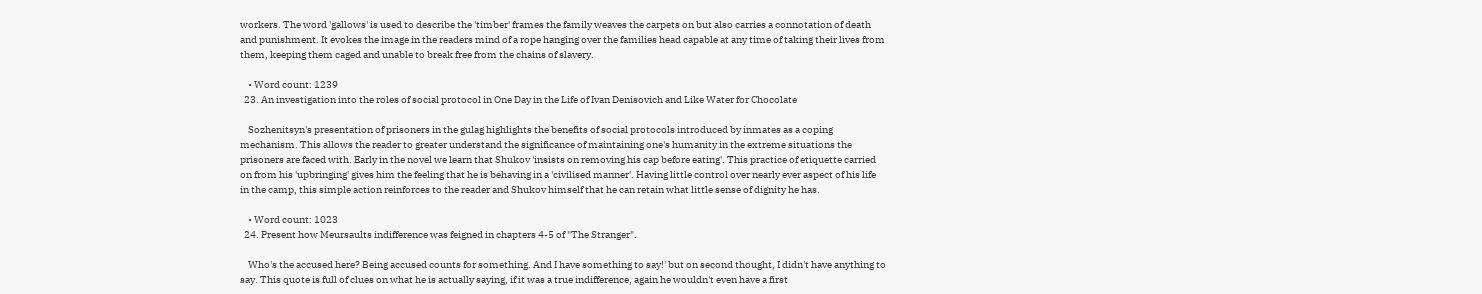workers. The word 'gallows' is used to describe the 'timber' frames the family weaves the carpets on but also carries a connotation of death and punishment. It evokes the image in the readers mind of a rope hanging over the families head capable at any time of taking their lives from them, keeping them caged and unable to break free from the chains of slavery.

    • Word count: 1239
  23. An investigation into the roles of social protocol in One Day in the Life of Ivan Denisovich and Like Water for Chocolate

    Sozhenitsyn's presentation of prisoners in the gulag highlights the benefits of social protocols introduced by inmates as a coping mechanism. This allows the reader to greater understand the significance of maintaining one's humanity in the extreme situations the prisoners are faced with. Early in the novel we learn that Shukov 'insists on removing his cap before eating'. This practice of etiquette carried on from his 'upbringing' gives him the feeling that he is behaving in a 'civilised manner'. Having little control over nearly ever aspect of his life in the camp, this simple action reinforces to the reader and Shukov himself that he can retain what little sense of dignity he has.

    • Word count: 1023
  24. Present how Meursaults indifference was feigned in chapters 4-5 of "The Stranger".

    Who's the accused here? Being accused counts for something. And I have something to say!' but on second thought, I didn't have anything to say. This quote is full of clues on what he is actually saying, if it was a true indifference, again he wouldn't even have a first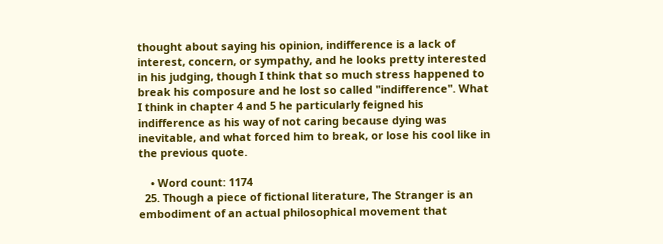thought about saying his opinion, indifference is a lack of interest, concern, or sympathy, and he looks pretty interested in his judging, though I think that so much stress happened to break his composure and he lost so called "indifference". What I think in chapter 4 and 5 he particularly feigned his indifference as his way of not caring because dying was inevitable, and what forced him to break, or lose his cool like in the previous quote.

    • Word count: 1174
  25. Though a piece of fictional literature, The Stranger is an embodiment of an actual philosophical movement that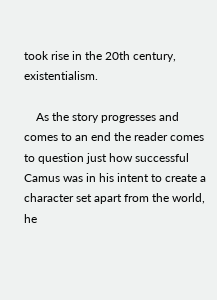took rise in the 20th century, existentialism.

    As the story progresses and comes to an end the reader comes to question just how successful Camus was in his intent to create a character set apart from the world, he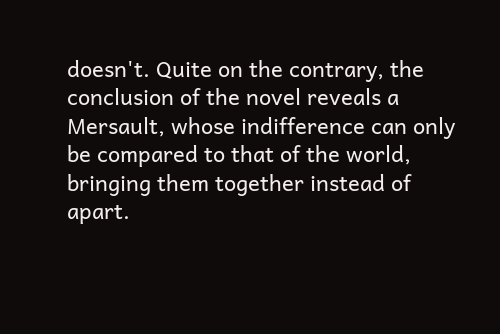doesn't. Quite on the contrary, the conclusion of the novel reveals a Mersault, whose indifference can only be compared to that of the world, bringing them together instead of apart.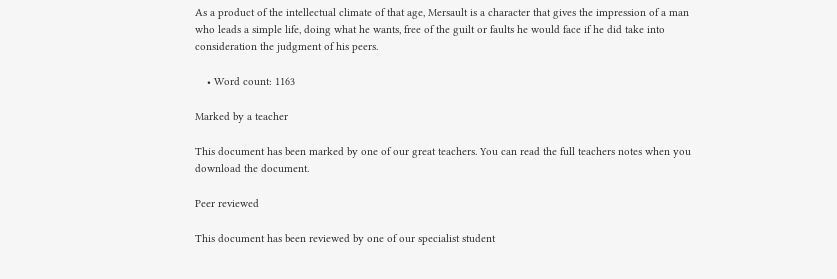As a product of the intellectual climate of that age, Mersault is a character that gives the impression of a man who leads a simple life, doing what he wants, free of the guilt or faults he would face if he did take into consideration the judgment of his peers.

    • Word count: 1163

Marked by a teacher

This document has been marked by one of our great teachers. You can read the full teachers notes when you download the document.

Peer reviewed

This document has been reviewed by one of our specialist student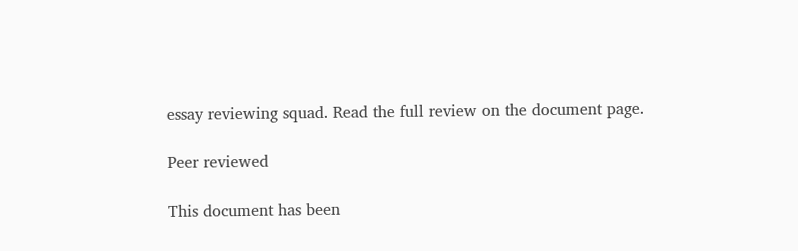essay reviewing squad. Read the full review on the document page.

Peer reviewed

This document has been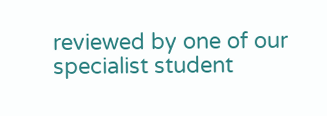reviewed by one of our specialist student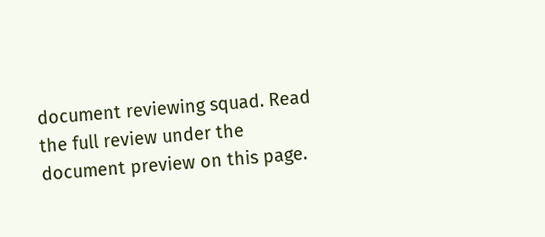document reviewing squad. Read the full review under the document preview on this page.